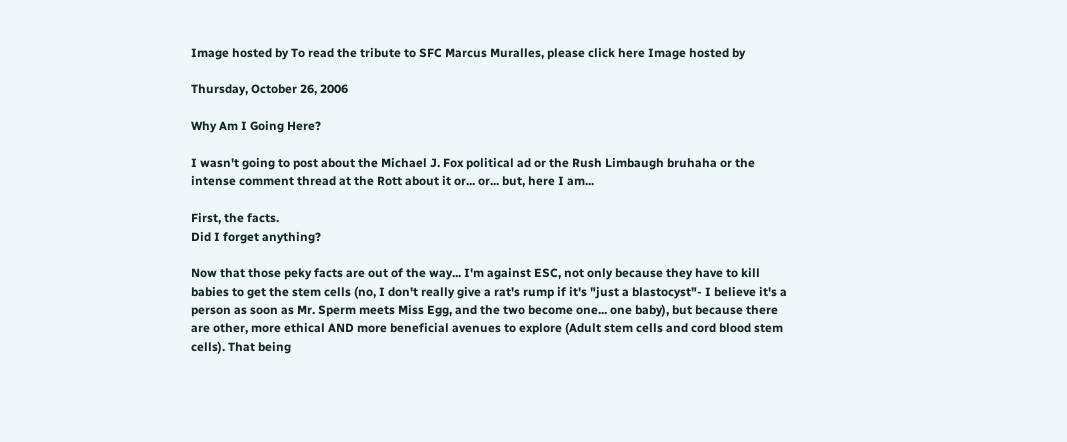Image hosted by To read the tribute to SFC Marcus Muralles, please click here Image hosted by

Thursday, October 26, 2006

Why Am I Going Here?

I wasn't going to post about the Michael J. Fox political ad or the Rush Limbaugh bruhaha or the intense comment thread at the Rott about it or... or... but, here I am...

First, the facts.
Did I forget anything?

Now that those peky facts are out of the way... I'm against ESC, not only because they have to kill babies to get the stem cells (no, I don't really give a rat's rump if it's "just a blastocyst"- I believe it's a person as soon as Mr. Sperm meets Miss Egg, and the two become one... one baby), but because there are other, more ethical AND more beneficial avenues to explore (Adult stem cells and cord blood stem cells). That being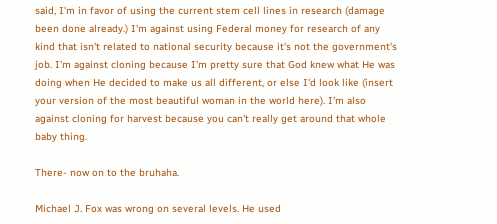said, I'm in favor of using the current stem cell lines in research (damage been done already.) I'm against using Federal money for research of any kind that isn't related to national security because it's not the government's job. I'm against cloning because I'm pretty sure that God knew what He was doing when He decided to make us all different, or else I'd look like (insert your version of the most beautiful woman in the world here). I'm also against cloning for harvest because you can't really get around that whole baby thing.

There- now on to the bruhaha.

Michael J. Fox was wrong on several levels. He used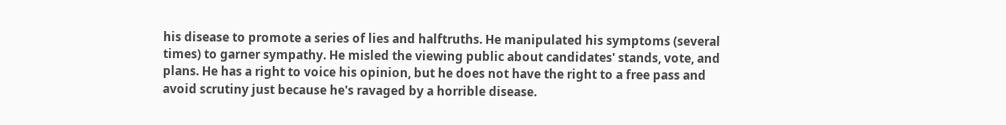his disease to promote a series of lies and halftruths. He manipulated his symptoms (several times) to garner sympathy. He misled the viewing public about candidates' stands, vote, and plans. He has a right to voice his opinion, but he does not have the right to a free pass and avoid scrutiny just because he's ravaged by a horrible disease.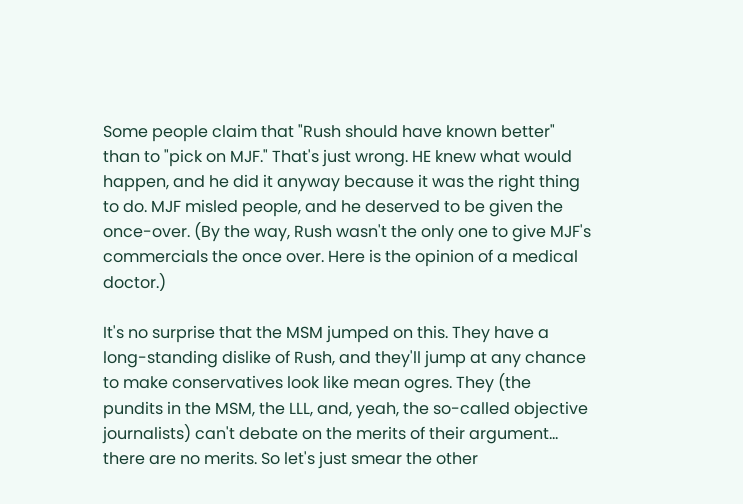Some people claim that "Rush should have known better" than to "pick on MJF." That's just wrong. HE knew what would happen, and he did it anyway because it was the right thing to do. MJF misled people, and he deserved to be given the once-over. (By the way, Rush wasn't the only one to give MJF's commercials the once over. Here is the opinion of a medical doctor.)

It's no surprise that the MSM jumped on this. They have a long-standing dislike of Rush, and they'll jump at any chance to make conservatives look like mean ogres. They (the pundits in the MSM, the LLL, and, yeah, the so-called objective journalists) can't debate on the merits of their argument... there are no merits. So let's just smear the other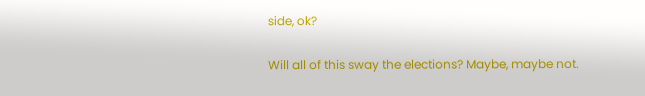side, ok?

Will all of this sway the elections? Maybe, maybe not.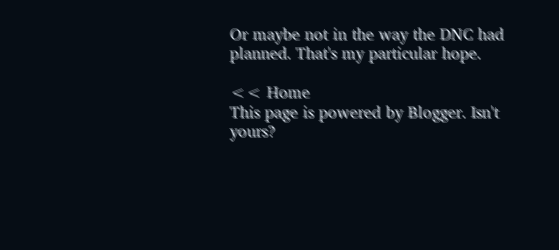Or maybe not in the way the DNC had planned. That's my particular hope.

<< Home
This page is powered by Blogger. Isn't yours?